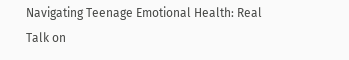Navigating Teenage Emotional Health: Real Talk on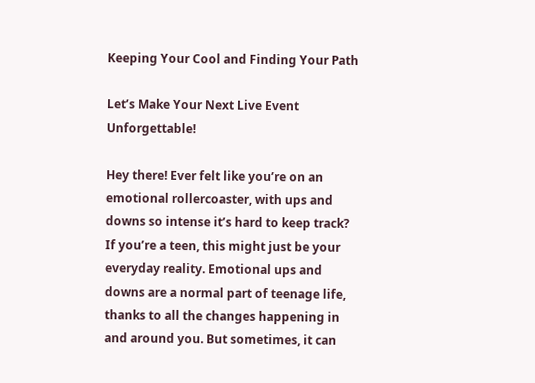Keeping Your Cool and Finding Your Path

Let’s Make Your Next Live Event Unforgettable!

Hey there! Ever felt like you’re on an emotional rollercoaster, with ups and downs so intense it’s hard to keep track? If you’re a teen, this might just be your everyday reality. Emotional ups and downs are a normal part of teenage life, thanks to all the changes happening in and around you. But sometimes, it can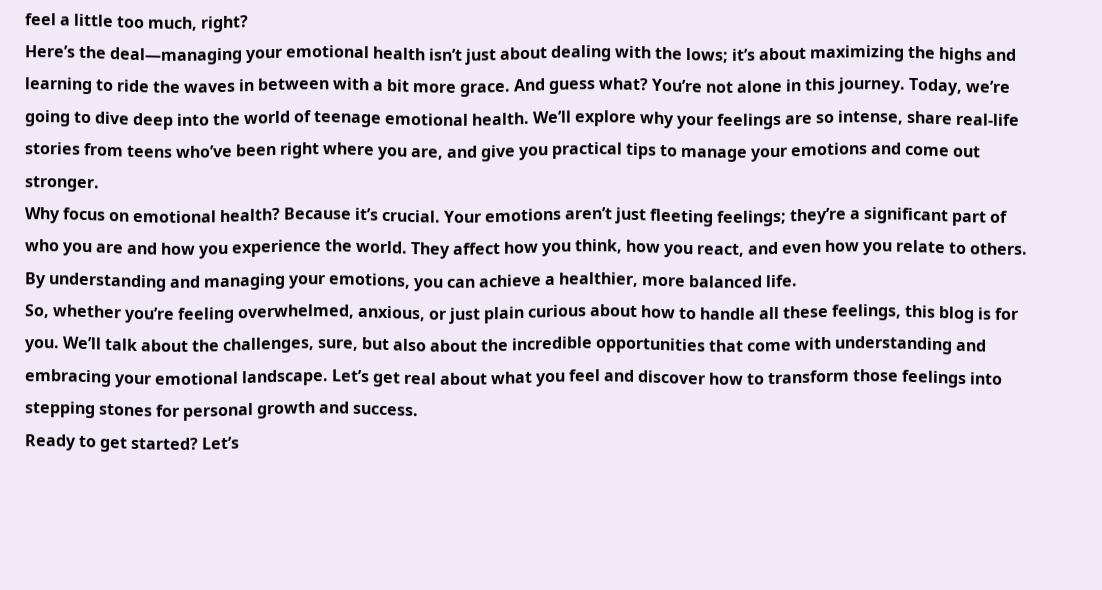feel a little too much, right?
Here’s the deal—managing your emotional health isn’t just about dealing with the lows; it’s about maximizing the highs and learning to ride the waves in between with a bit more grace. And guess what? You’re not alone in this journey. Today, we’re going to dive deep into the world of teenage emotional health. We’ll explore why your feelings are so intense, share real-life stories from teens who’ve been right where you are, and give you practical tips to manage your emotions and come out stronger.
Why focus on emotional health? Because it’s crucial. Your emotions aren’t just fleeting feelings; they’re a significant part of who you are and how you experience the world. They affect how you think, how you react, and even how you relate to others. By understanding and managing your emotions, you can achieve a healthier, more balanced life.
So, whether you’re feeling overwhelmed, anxious, or just plain curious about how to handle all these feelings, this blog is for you. We’ll talk about the challenges, sure, but also about the incredible opportunities that come with understanding and embracing your emotional landscape. Let’s get real about what you feel and discover how to transform those feelings into stepping stones for personal growth and success.
Ready to get started? Let’s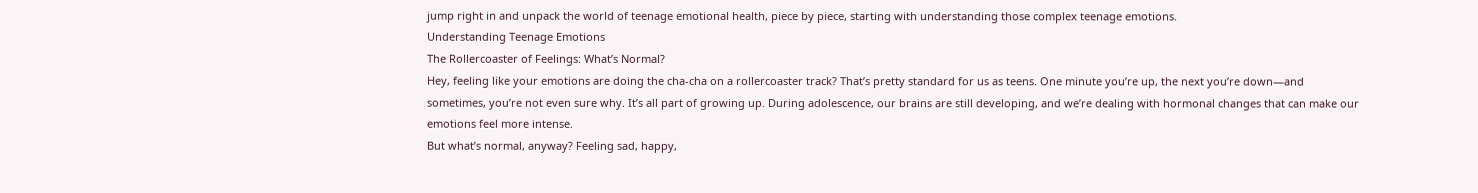jump right in and unpack the world of teenage emotional health, piece by piece, starting with understanding those complex teenage emotions.
Understanding Teenage Emotions
The Rollercoaster of Feelings: What’s Normal?
Hey, feeling like your emotions are doing the cha-cha on a rollercoaster track? That’s pretty standard for us as teens. One minute you’re up, the next you’re down—and sometimes, you’re not even sure why. It’s all part of growing up. During adolescence, our brains are still developing, and we’re dealing with hormonal changes that can make our emotions feel more intense.
But what’s normal, anyway? Feeling sad, happy,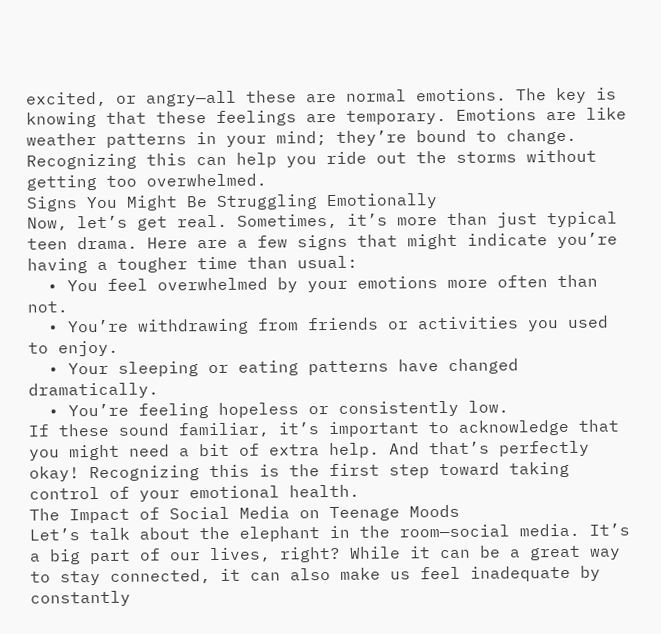excited, or angry—all these are normal emotions. The key is knowing that these feelings are temporary. Emotions are like weather patterns in your mind; they’re bound to change. Recognizing this can help you ride out the storms without getting too overwhelmed.
Signs You Might Be Struggling Emotionally
Now, let’s get real. Sometimes, it’s more than just typical teen drama. Here are a few signs that might indicate you’re having a tougher time than usual:
  • You feel overwhelmed by your emotions more often than not.
  • You’re withdrawing from friends or activities you used to enjoy.
  • Your sleeping or eating patterns have changed dramatically.
  • You’re feeling hopeless or consistently low.
If these sound familiar, it’s important to acknowledge that you might need a bit of extra help. And that’s perfectly okay! Recognizing this is the first step toward taking control of your emotional health.
The Impact of Social Media on Teenage Moods
Let’s talk about the elephant in the room—social media. It’s a big part of our lives, right? While it can be a great way to stay connected, it can also make us feel inadequate by constantly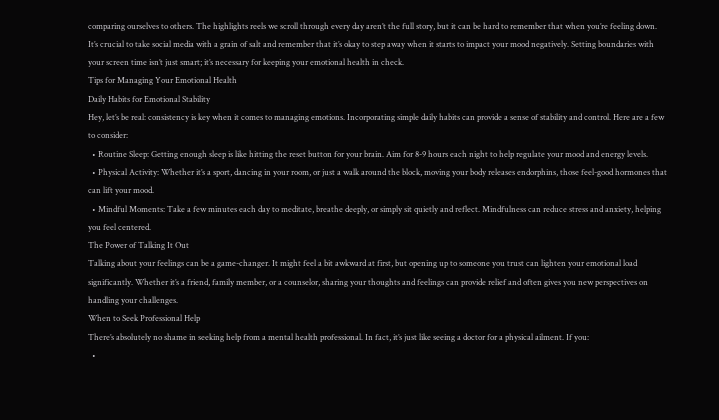comparing ourselves to others. The highlights reels we scroll through every day aren’t the full story, but it can be hard to remember that when you’re feeling down.
It’s crucial to take social media with a grain of salt and remember that it’s okay to step away when it starts to impact your mood negatively. Setting boundaries with your screen time isn’t just smart; it’s necessary for keeping your emotional health in check.
Tips for Managing Your Emotional Health
Daily Habits for Emotional Stability
Hey, let’s be real: consistency is key when it comes to managing emotions. Incorporating simple daily habits can provide a sense of stability and control. Here are a few to consider:
  • Routine Sleep: Getting enough sleep is like hitting the reset button for your brain. Aim for 8-9 hours each night to help regulate your mood and energy levels.
  • Physical Activity: Whether it’s a sport, dancing in your room, or just a walk around the block, moving your body releases endorphins, those feel-good hormones that can lift your mood.
  • Mindful Moments: Take a few minutes each day to meditate, breathe deeply, or simply sit quietly and reflect. Mindfulness can reduce stress and anxiety, helping you feel centered.
The Power of Talking It Out
Talking about your feelings can be a game-changer. It might feel a bit awkward at first, but opening up to someone you trust can lighten your emotional load significantly. Whether it’s a friend, family member, or a counselor, sharing your thoughts and feelings can provide relief and often gives you new perspectives on handling your challenges.
When to Seek Professional Help
There’s absolutely no shame in seeking help from a mental health professional. In fact, it’s just like seeing a doctor for a physical ailment. If you:
  •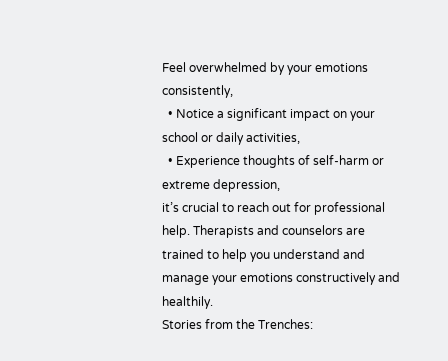Feel overwhelmed by your emotions consistently,
  • Notice a significant impact on your school or daily activities,
  • Experience thoughts of self-harm or extreme depression,
it’s crucial to reach out for professional help. Therapists and counselors are trained to help you understand and manage your emotions constructively and healthily.
Stories from the Trenches: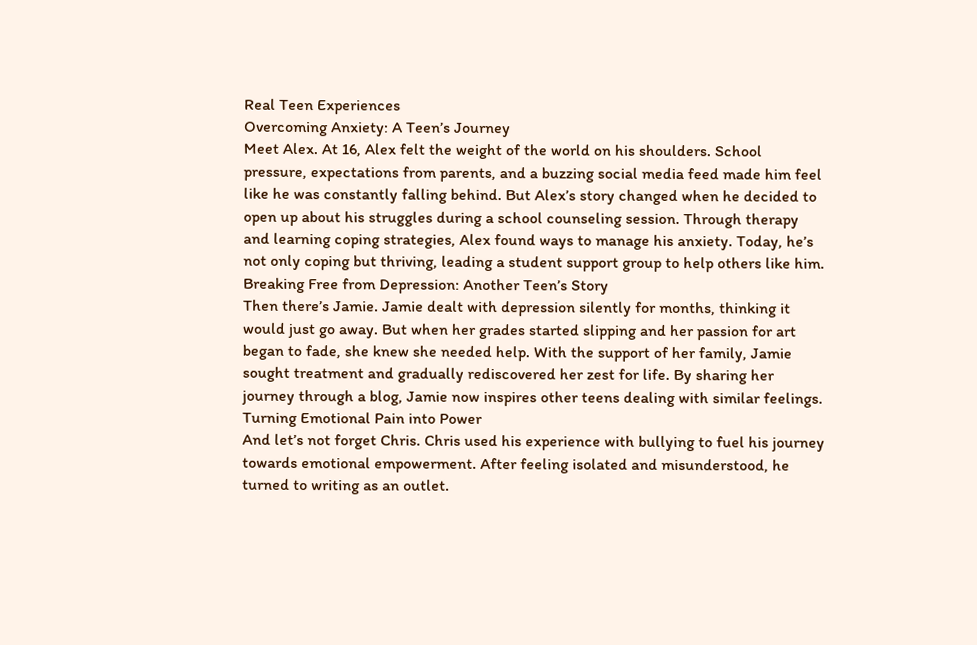Real Teen Experiences
Overcoming Anxiety: A Teen’s Journey
Meet Alex. At 16, Alex felt the weight of the world on his shoulders. School pressure, expectations from parents, and a buzzing social media feed made him feel like he was constantly falling behind. But Alex’s story changed when he decided to open up about his struggles during a school counseling session. Through therapy and learning coping strategies, Alex found ways to manage his anxiety. Today, he’s not only coping but thriving, leading a student support group to help others like him.
Breaking Free from Depression: Another Teen’s Story
Then there’s Jamie. Jamie dealt with depression silently for months, thinking it would just go away. But when her grades started slipping and her passion for art began to fade, she knew she needed help. With the support of her family, Jamie sought treatment and gradually rediscovered her zest for life. By sharing her journey through a blog, Jamie now inspires other teens dealing with similar feelings.
Turning Emotional Pain into Power
And let’s not forget Chris. Chris used his experience with bullying to fuel his journey towards emotional empowerment. After feeling isolated and misunderstood, he turned to writing as an outlet.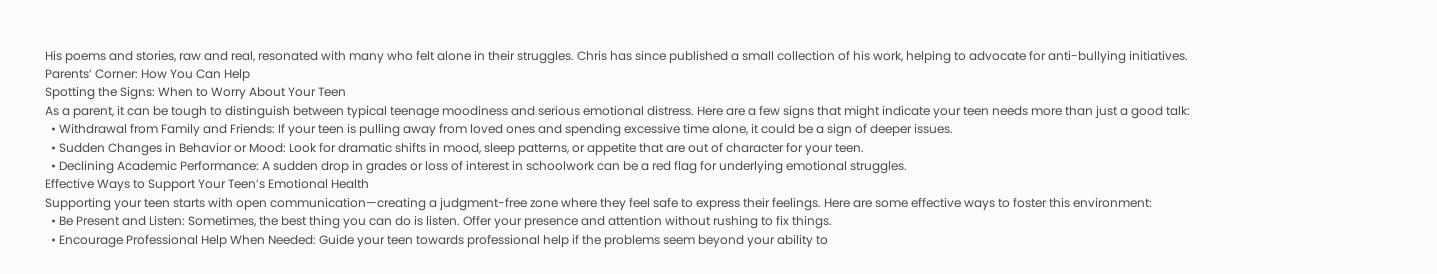His poems and stories, raw and real, resonated with many who felt alone in their struggles. Chris has since published a small collection of his work, helping to advocate for anti-bullying initiatives.
Parents’ Corner: How You Can Help
Spotting the Signs: When to Worry About Your Teen
As a parent, it can be tough to distinguish between typical teenage moodiness and serious emotional distress. Here are a few signs that might indicate your teen needs more than just a good talk:
  • Withdrawal from Family and Friends: If your teen is pulling away from loved ones and spending excessive time alone, it could be a sign of deeper issues.
  • Sudden Changes in Behavior or Mood: Look for dramatic shifts in mood, sleep patterns, or appetite that are out of character for your teen.
  • Declining Academic Performance: A sudden drop in grades or loss of interest in schoolwork can be a red flag for underlying emotional struggles.
Effective Ways to Support Your Teen’s Emotional Health
Supporting your teen starts with open communication—creating a judgment-free zone where they feel safe to express their feelings. Here are some effective ways to foster this environment:
  • Be Present and Listen: Sometimes, the best thing you can do is listen. Offer your presence and attention without rushing to fix things.
  • Encourage Professional Help When Needed: Guide your teen towards professional help if the problems seem beyond your ability to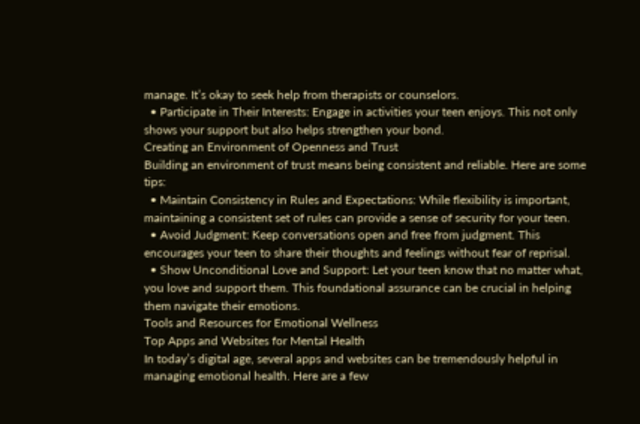manage. It’s okay to seek help from therapists or counselors.
  • Participate in Their Interests: Engage in activities your teen enjoys. This not only shows your support but also helps strengthen your bond.
Creating an Environment of Openness and Trust
Building an environment of trust means being consistent and reliable. Here are some tips:
  • Maintain Consistency in Rules and Expectations: While flexibility is important, maintaining a consistent set of rules can provide a sense of security for your teen.
  • Avoid Judgment: Keep conversations open and free from judgment. This encourages your teen to share their thoughts and feelings without fear of reprisal.
  • Show Unconditional Love and Support: Let your teen know that no matter what, you love and support them. This foundational assurance can be crucial in helping them navigate their emotions.
Tools and Resources for Emotional Wellness
Top Apps and Websites for Mental Health
In today’s digital age, several apps and websites can be tremendously helpful in managing emotional health. Here are a few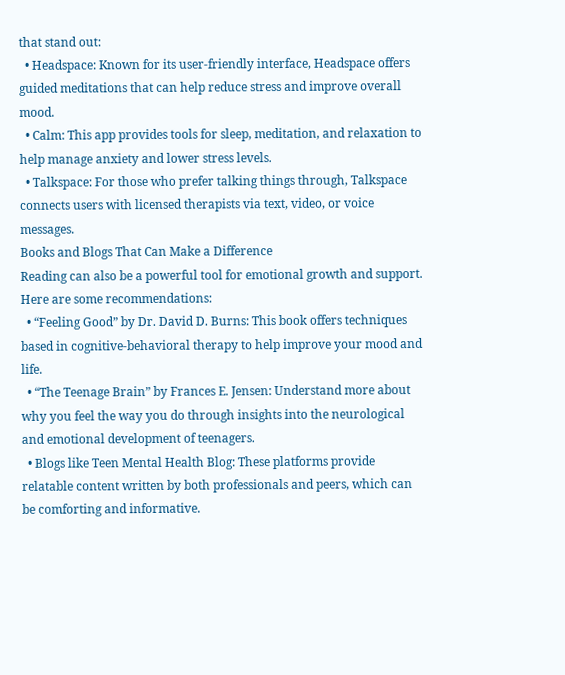that stand out:
  • Headspace: Known for its user-friendly interface, Headspace offers guided meditations that can help reduce stress and improve overall mood.
  • Calm: This app provides tools for sleep, meditation, and relaxation to help manage anxiety and lower stress levels.
  • Talkspace: For those who prefer talking things through, Talkspace connects users with licensed therapists via text, video, or voice messages.
Books and Blogs That Can Make a Difference
Reading can also be a powerful tool for emotional growth and support. Here are some recommendations:
  • “Feeling Good” by Dr. David D. Burns: This book offers techniques based in cognitive-behavioral therapy to help improve your mood and life.
  • “The Teenage Brain” by Frances E. Jensen: Understand more about why you feel the way you do through insights into the neurological and emotional development of teenagers.
  • Blogs like Teen Mental Health Blog: These platforms provide relatable content written by both professionals and peers, which can be comforting and informative.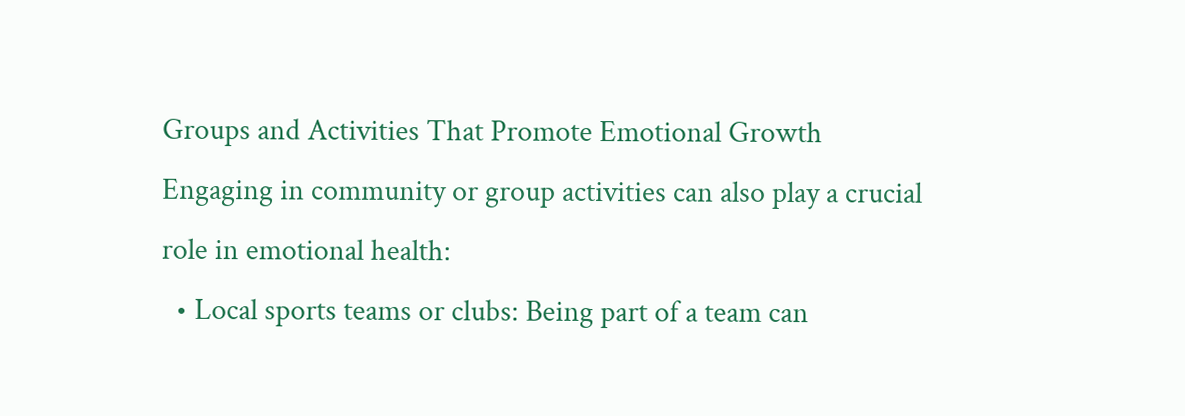Groups and Activities That Promote Emotional Growth
Engaging in community or group activities can also play a crucial role in emotional health:
  • Local sports teams or clubs: Being part of a team can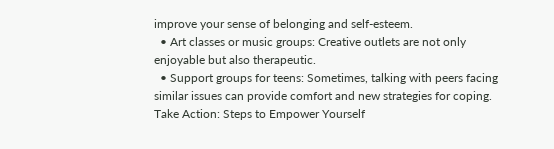improve your sense of belonging and self-esteem.
  • Art classes or music groups: Creative outlets are not only enjoyable but also therapeutic.
  • Support groups for teens: Sometimes, talking with peers facing similar issues can provide comfort and new strategies for coping.
Take Action: Steps to Empower Yourself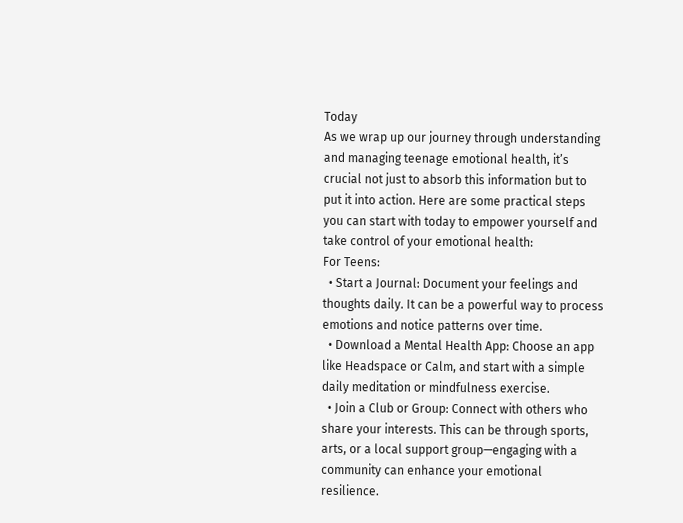Today
As we wrap up our journey through understanding and managing teenage emotional health, it’s crucial not just to absorb this information but to put it into action. Here are some practical steps you can start with today to empower yourself and take control of your emotional health:
For Teens:
  • Start a Journal: Document your feelings and thoughts daily. It can be a powerful way to process emotions and notice patterns over time.
  • Download a Mental Health App: Choose an app like Headspace or Calm, and start with a simple daily meditation or mindfulness exercise.
  • Join a Club or Group: Connect with others who share your interests. This can be through sports, arts, or a local support group—engaging with a community can enhance your emotional resilience.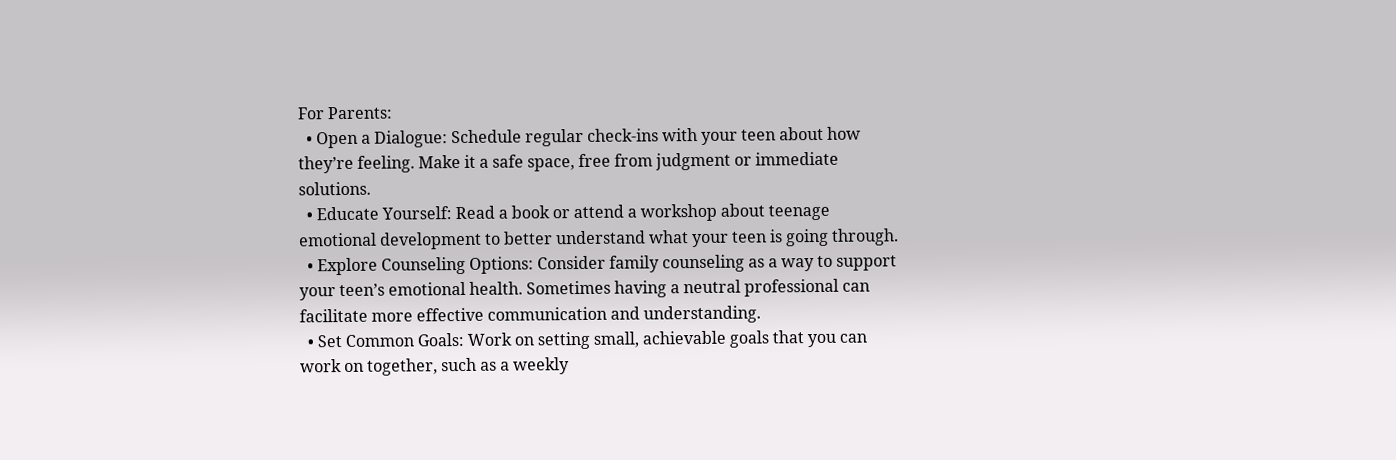For Parents:
  • Open a Dialogue: Schedule regular check-ins with your teen about how they’re feeling. Make it a safe space, free from judgment or immediate solutions.
  • Educate Yourself: Read a book or attend a workshop about teenage emotional development to better understand what your teen is going through.
  • Explore Counseling Options: Consider family counseling as a way to support your teen’s emotional health. Sometimes having a neutral professional can facilitate more effective communication and understanding.
  • Set Common Goals: Work on setting small, achievable goals that you can work on together, such as a weekly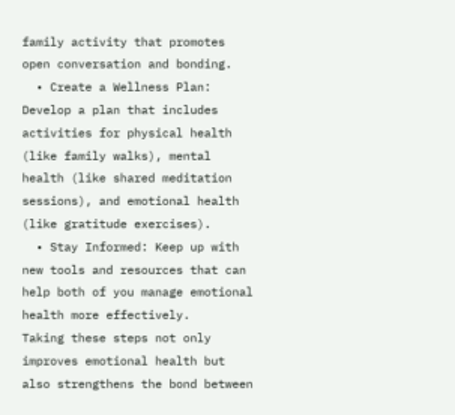family activity that promotes open conversation and bonding.
  • Create a Wellness Plan: Develop a plan that includes activities for physical health (like family walks), mental health (like shared meditation sessions), and emotional health (like gratitude exercises).
  • Stay Informed: Keep up with new tools and resources that can help both of you manage emotional health more effectively.
Taking these steps not only improves emotional health but also strengthens the bond between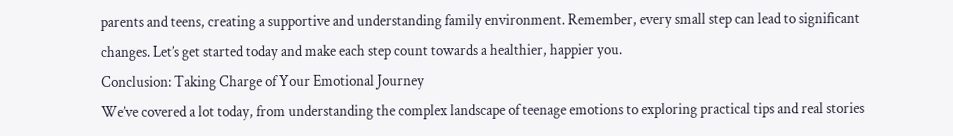parents and teens, creating a supportive and understanding family environment. Remember, every small step can lead to significant changes. Let’s get started today and make each step count towards a healthier, happier you.
Conclusion: Taking Charge of Your Emotional Journey
We’ve covered a lot today, from understanding the complex landscape of teenage emotions to exploring practical tips and real stories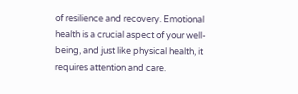of resilience and recovery. Emotional health is a crucial aspect of your well-being, and just like physical health, it requires attention and care.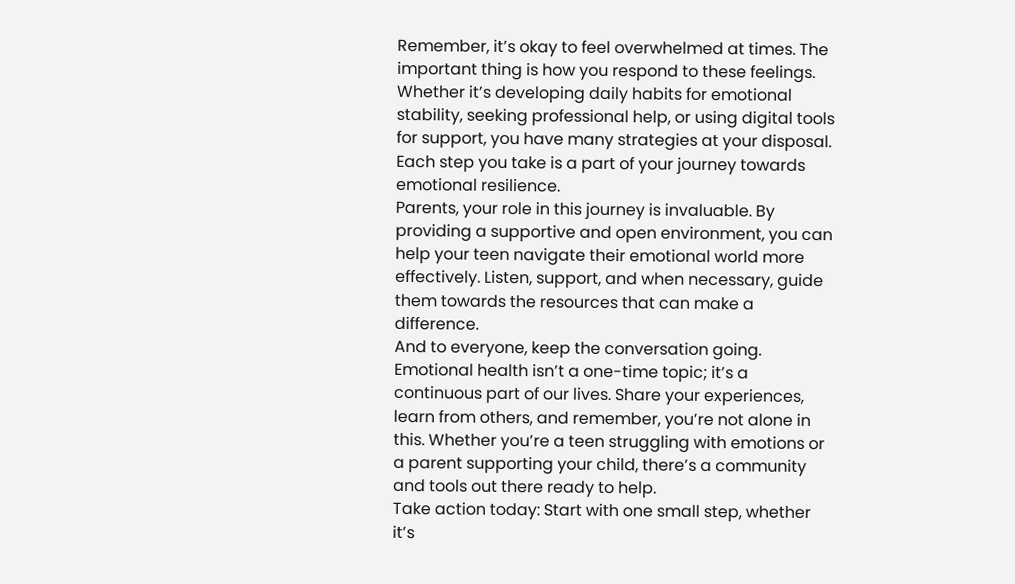Remember, it’s okay to feel overwhelmed at times. The important thing is how you respond to these feelings. Whether it’s developing daily habits for emotional stability, seeking professional help, or using digital tools for support, you have many strategies at your disposal. Each step you take is a part of your journey towards emotional resilience.
Parents, your role in this journey is invaluable. By providing a supportive and open environment, you can help your teen navigate their emotional world more effectively. Listen, support, and when necessary, guide them towards the resources that can make a difference.
And to everyone, keep the conversation going. Emotional health isn’t a one-time topic; it’s a continuous part of our lives. Share your experiences, learn from others, and remember, you’re not alone in this. Whether you’re a teen struggling with emotions or a parent supporting your child, there’s a community and tools out there ready to help.
Take action today: Start with one small step, whether it’s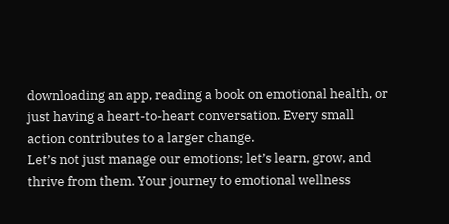downloading an app, reading a book on emotional health, or just having a heart-to-heart conversation. Every small action contributes to a larger change.
Let’s not just manage our emotions; let’s learn, grow, and thrive from them. Your journey to emotional wellness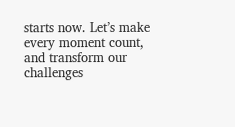starts now. Let’s make every moment count, and transform our challenges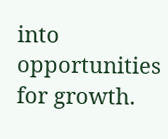into opportunities for growth.